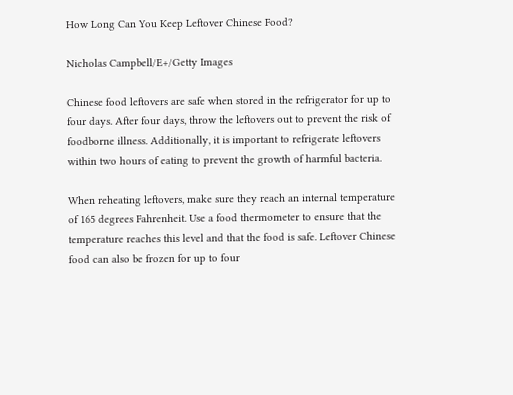How Long Can You Keep Leftover Chinese Food?

Nicholas Campbell/E+/Getty Images

Chinese food leftovers are safe when stored in the refrigerator for up to four days. After four days, throw the leftovers out to prevent the risk of foodborne illness. Additionally, it is important to refrigerate leftovers within two hours of eating to prevent the growth of harmful bacteria.

When reheating leftovers, make sure they reach an internal temperature of 165 degrees Fahrenheit. Use a food thermometer to ensure that the temperature reaches this level and that the food is safe. Leftover Chinese food can also be frozen for up to four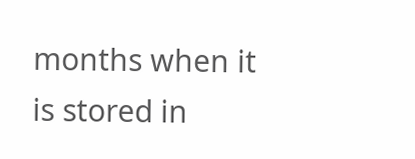months when it is stored in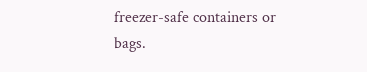freezer-safe containers or bags.